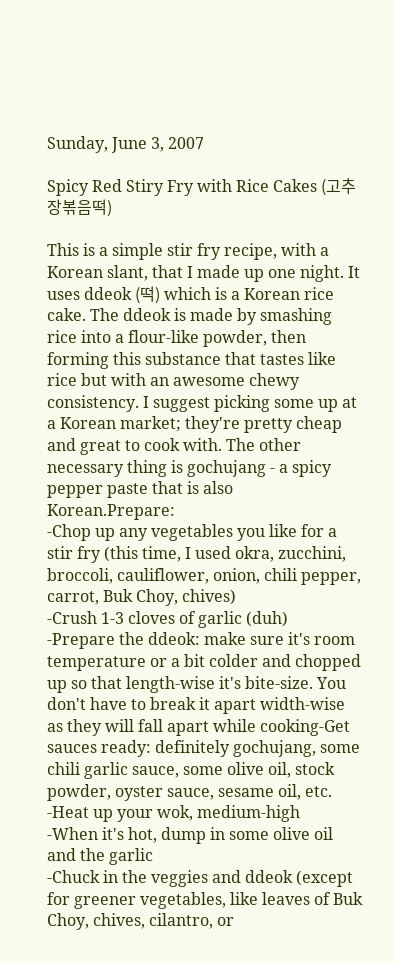Sunday, June 3, 2007

Spicy Red Stiry Fry with Rice Cakes (고추장볶음떡)

This is a simple stir fry recipe, with a Korean slant, that I made up one night. It uses ddeok (떡) which is a Korean rice cake. The ddeok is made by smashing rice into a flour-like powder, then forming this substance that tastes like rice but with an awesome chewy consistency. I suggest picking some up at a Korean market; they're pretty cheap and great to cook with. The other necessary thing is gochujang - a spicy pepper paste that is also Korean.Prepare:
-Chop up any vegetables you like for a stir fry (this time, I used okra, zucchini, broccoli, cauliflower, onion, chili pepper, carrot, Buk Choy, chives)
-Crush 1-3 cloves of garlic (duh)
-Prepare the ddeok: make sure it's room temperature or a bit colder and chopped up so that length-wise it's bite-size. You don't have to break it apart width-wise as they will fall apart while cooking-Get sauces ready: definitely gochujang, some chili garlic sauce, some olive oil, stock powder, oyster sauce, sesame oil, etc.
-Heat up your wok, medium-high
-When it's hot, dump in some olive oil and the garlic
-Chuck in the veggies and ddeok (except for greener vegetables, like leaves of Buk Choy, chives, cilantro, or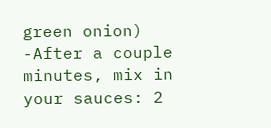green onion)
-After a couple minutes, mix in your sauces: 2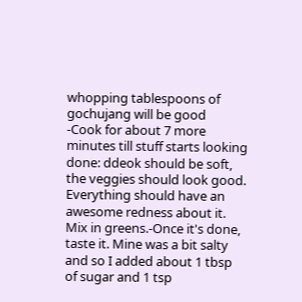whopping tablespoons of gochujang will be good
-Cook for about 7 more minutes till stuff starts looking done: ddeok should be soft, the veggies should look good. Everything should have an awesome redness about it. Mix in greens.-Once it's done, taste it. Mine was a bit salty and so I added about 1 tbsp of sugar and 1 tsp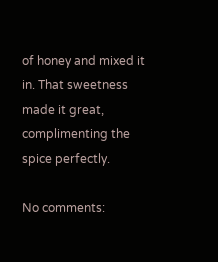of honey and mixed it in. That sweetness made it great, complimenting the spice perfectly.

No comments: